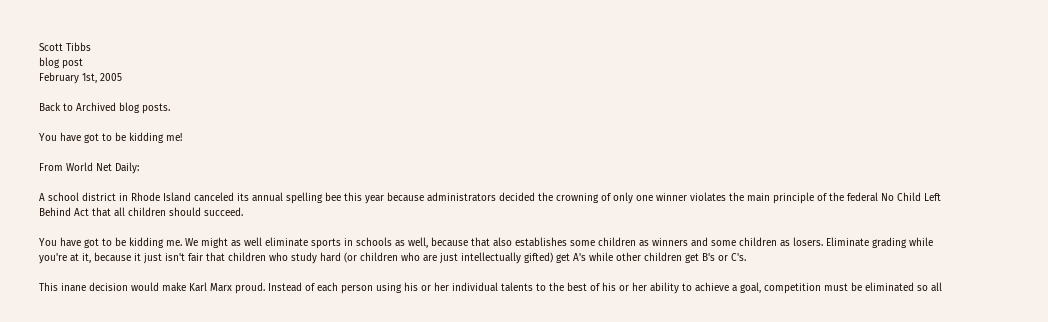Scott Tibbs
blog post
February 1st, 2005

Back to Archived blog posts.

You have got to be kidding me!

From World Net Daily:

A school district in Rhode Island canceled its annual spelling bee this year because administrators decided the crowning of only one winner violates the main principle of the federal No Child Left Behind Act that all children should succeed.

You have got to be kidding me. We might as well eliminate sports in schools as well, because that also establishes some children as winners and some children as losers. Eliminate grading while you're at it, because it just isn't fair that children who study hard (or children who are just intellectually gifted) get A's while other children get B's or C's.

This inane decision would make Karl Marx proud. Instead of each person using his or her individual talents to the best of his or her ability to achieve a goal, competition must be eliminated so all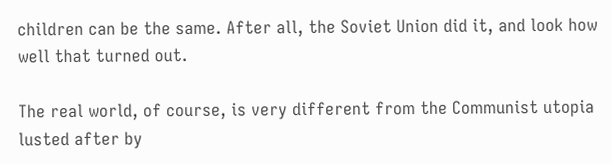children can be the same. After all, the Soviet Union did it, and look how well that turned out.

The real world, of course, is very different from the Communist utopia lusted after by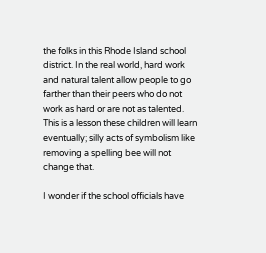the folks in this Rhode Island school district. In the real world, hard work and natural talent allow people to go farther than their peers who do not work as hard or are not as talented. This is a lesson these children will learn eventually; silly acts of symbolism like removing a spelling bee will not change that.

I wonder if the school officials have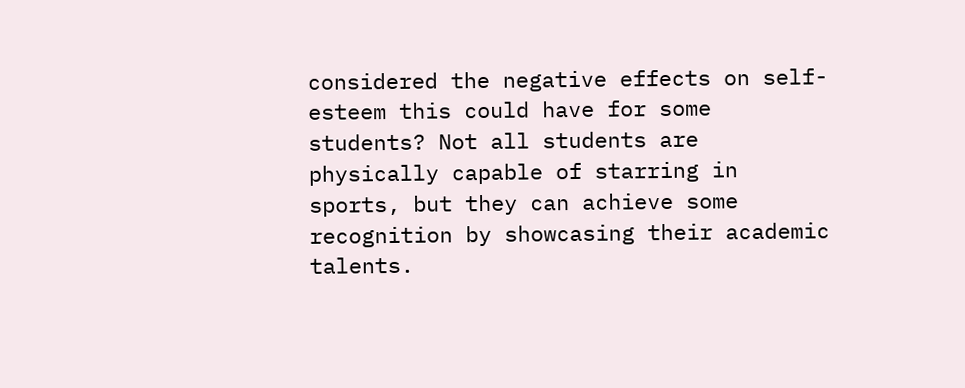considered the negative effects on self-esteem this could have for some students? Not all students are physically capable of starring in sports, but they can achieve some recognition by showcasing their academic talents.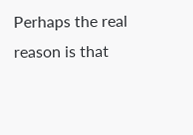Perhaps the real reason is that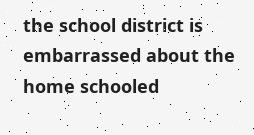the school district is embarrassed about the home schooled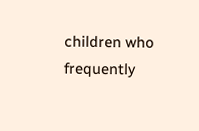children who frequently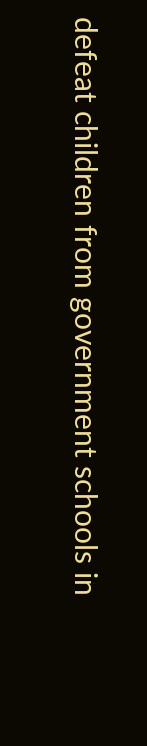defeat children from government schools in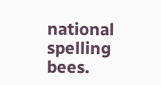national spelling bees.